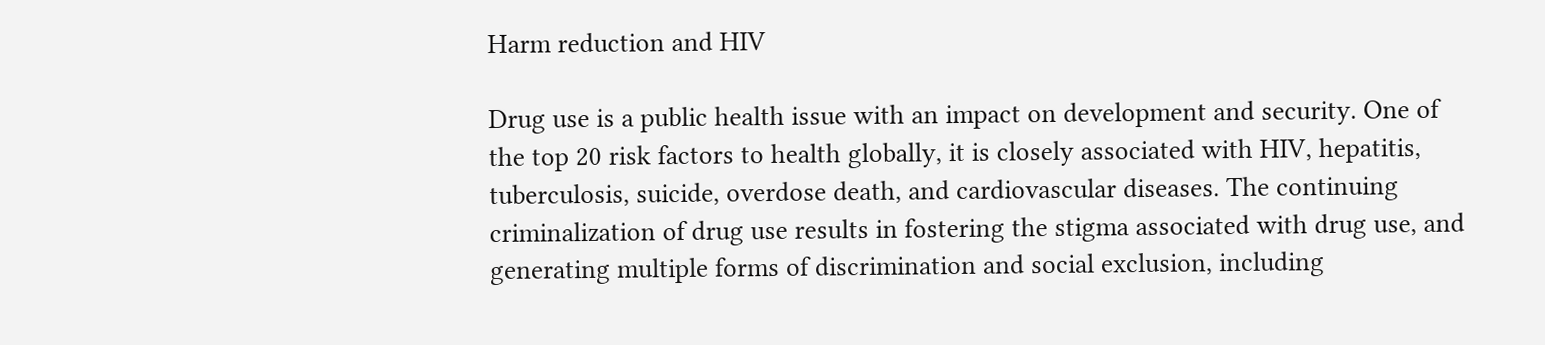Harm reduction and HIV

Drug use is a public health issue with an impact on development and security. One of the top 20 risk factors to health globally, it is closely associated with HIV, hepatitis, tuberculosis, suicide, overdose death, and cardiovascular diseases. The continuing criminalization of drug use results in fostering the stigma associated with drug use, and generating multiple forms of discrimination and social exclusion, including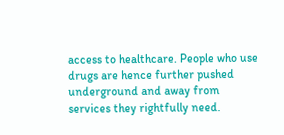access to healthcare. People who use drugs are hence further pushed underground and away from services they rightfully need.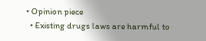• Opinion piece
  • Existing drugs laws are harmful to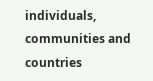individuals, communities and countries